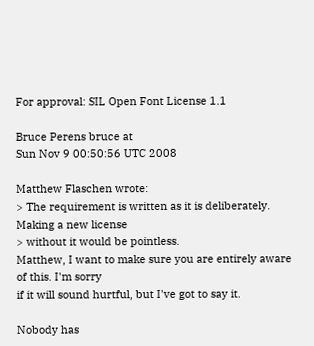For approval: SIL Open Font License 1.1

Bruce Perens bruce at
Sun Nov 9 00:50:56 UTC 2008

Matthew Flaschen wrote:
> The requirement is written as it is deliberately.  Making a new license
> without it would be pointless.
Matthew, I want to make sure you are entirely aware of this. I'm sorry
if it will sound hurtful, but I've got to say it.

Nobody has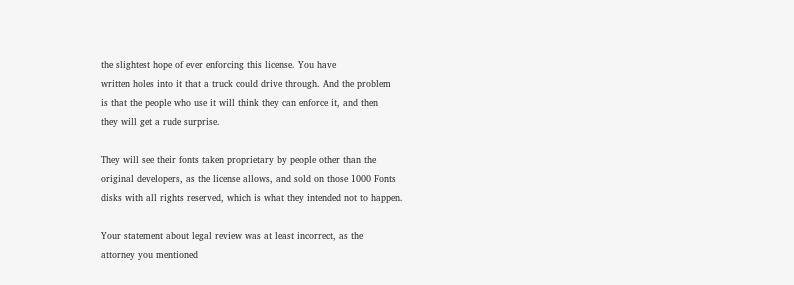the slightest hope of ever enforcing this license. You have
written holes into it that a truck could drive through. And the problem
is that the people who use it will think they can enforce it, and then
they will get a rude surprise.

They will see their fonts taken proprietary by people other than the
original developers, as the license allows, and sold on those 1000 Fonts
disks with all rights reserved, which is what they intended not to happen.

Your statement about legal review was at least incorrect, as the
attorney you mentioned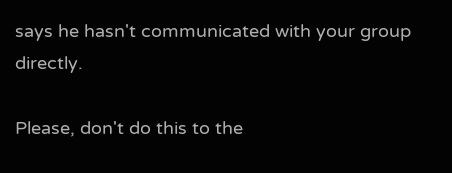says he hasn't communicated with your group directly.

Please, don't do this to the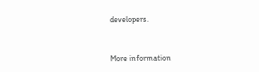developers.


More information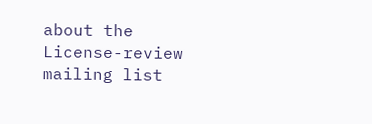about the License-review mailing list